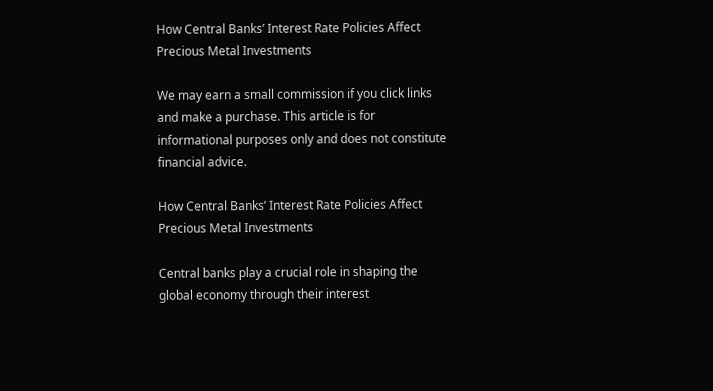How Central Banks’ Interest Rate Policies Affect Precious Metal Investments

We may earn a small commission if you click links and make a purchase. This article is for informational purposes only and does not constitute financial advice.

How Central Banks’ Interest Rate Policies Affect Precious Metal Investments

Central banks play a crucial role in shaping the global economy through their interest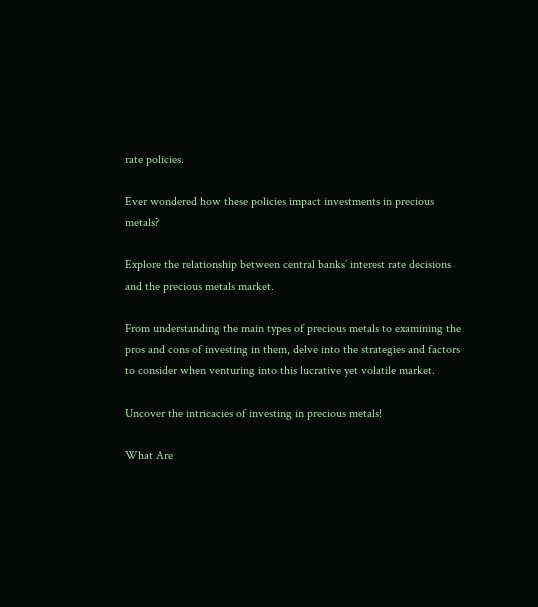rate policies.

Ever wondered how these policies impact investments in precious metals?

Explore the relationship between central banks’ interest rate decisions and the precious metals market.

From understanding the main types of precious metals to examining the pros and cons of investing in them, delve into the strategies and factors to consider when venturing into this lucrative yet volatile market.

Uncover the intricacies of investing in precious metals!

What Are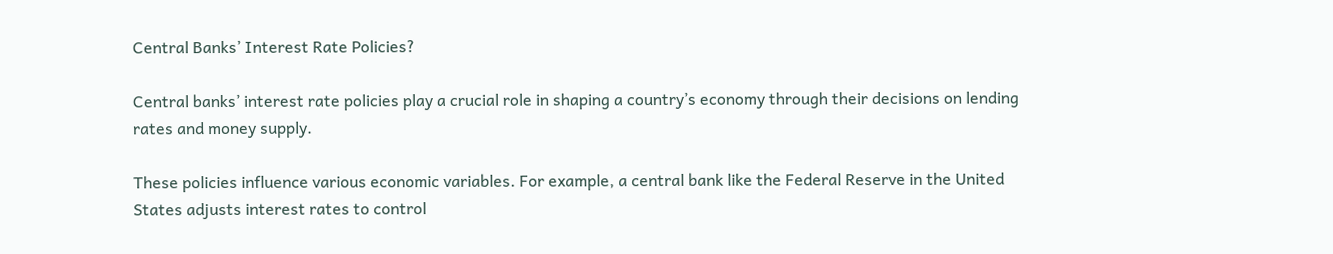Central Banks’ Interest Rate Policies?

Central banks’ interest rate policies play a crucial role in shaping a country’s economy through their decisions on lending rates and money supply.

These policies influence various economic variables. For example, a central bank like the Federal Reserve in the United States adjusts interest rates to control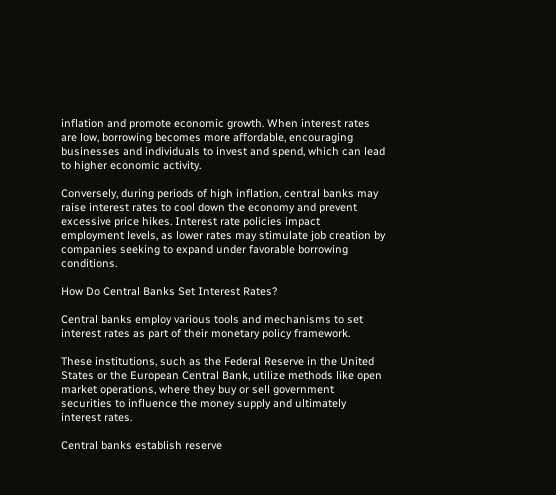inflation and promote economic growth. When interest rates are low, borrowing becomes more affordable, encouraging businesses and individuals to invest and spend, which can lead to higher economic activity.

Conversely, during periods of high inflation, central banks may raise interest rates to cool down the economy and prevent excessive price hikes. Interest rate policies impact employment levels, as lower rates may stimulate job creation by companies seeking to expand under favorable borrowing conditions.

How Do Central Banks Set Interest Rates?

Central banks employ various tools and mechanisms to set interest rates as part of their monetary policy framework.

These institutions, such as the Federal Reserve in the United States or the European Central Bank, utilize methods like open market operations, where they buy or sell government securities to influence the money supply and ultimately interest rates.

Central banks establish reserve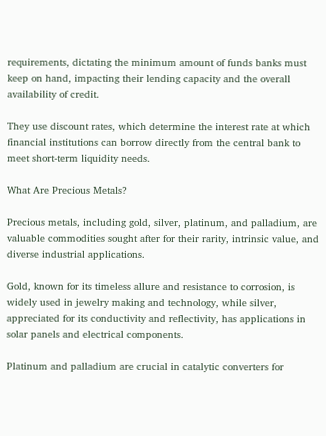requirements, dictating the minimum amount of funds banks must keep on hand, impacting their lending capacity and the overall availability of credit.

They use discount rates, which determine the interest rate at which financial institutions can borrow directly from the central bank to meet short-term liquidity needs.

What Are Precious Metals?

Precious metals, including gold, silver, platinum, and palladium, are valuable commodities sought after for their rarity, intrinsic value, and diverse industrial applications.

Gold, known for its timeless allure and resistance to corrosion, is widely used in jewelry making and technology, while silver, appreciated for its conductivity and reflectivity, has applications in solar panels and electrical components.

Platinum and palladium are crucial in catalytic converters for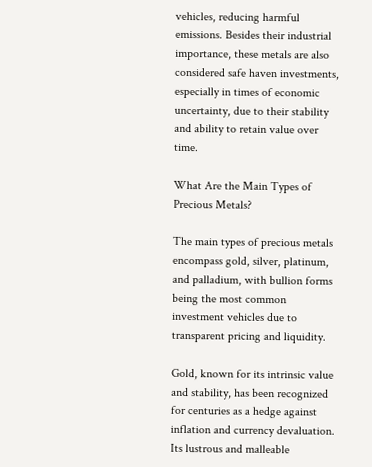vehicles, reducing harmful emissions. Besides their industrial importance, these metals are also considered safe haven investments, especially in times of economic uncertainty, due to their stability and ability to retain value over time.

What Are the Main Types of Precious Metals?

The main types of precious metals encompass gold, silver, platinum, and palladium, with bullion forms being the most common investment vehicles due to transparent pricing and liquidity.

Gold, known for its intrinsic value and stability, has been recognized for centuries as a hedge against inflation and currency devaluation. Its lustrous and malleable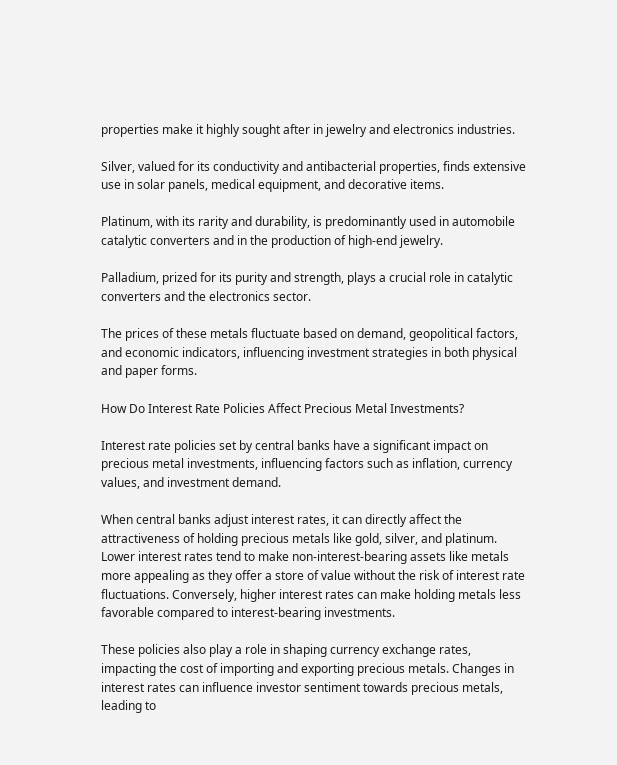properties make it highly sought after in jewelry and electronics industries.

Silver, valued for its conductivity and antibacterial properties, finds extensive use in solar panels, medical equipment, and decorative items.

Platinum, with its rarity and durability, is predominantly used in automobile catalytic converters and in the production of high-end jewelry.

Palladium, prized for its purity and strength, plays a crucial role in catalytic converters and the electronics sector.

The prices of these metals fluctuate based on demand, geopolitical factors, and economic indicators, influencing investment strategies in both physical and paper forms.

How Do Interest Rate Policies Affect Precious Metal Investments?

Interest rate policies set by central banks have a significant impact on precious metal investments, influencing factors such as inflation, currency values, and investment demand.

When central banks adjust interest rates, it can directly affect the attractiveness of holding precious metals like gold, silver, and platinum. Lower interest rates tend to make non-interest-bearing assets like metals more appealing as they offer a store of value without the risk of interest rate fluctuations. Conversely, higher interest rates can make holding metals less favorable compared to interest-bearing investments.

These policies also play a role in shaping currency exchange rates, impacting the cost of importing and exporting precious metals. Changes in interest rates can influence investor sentiment towards precious metals, leading to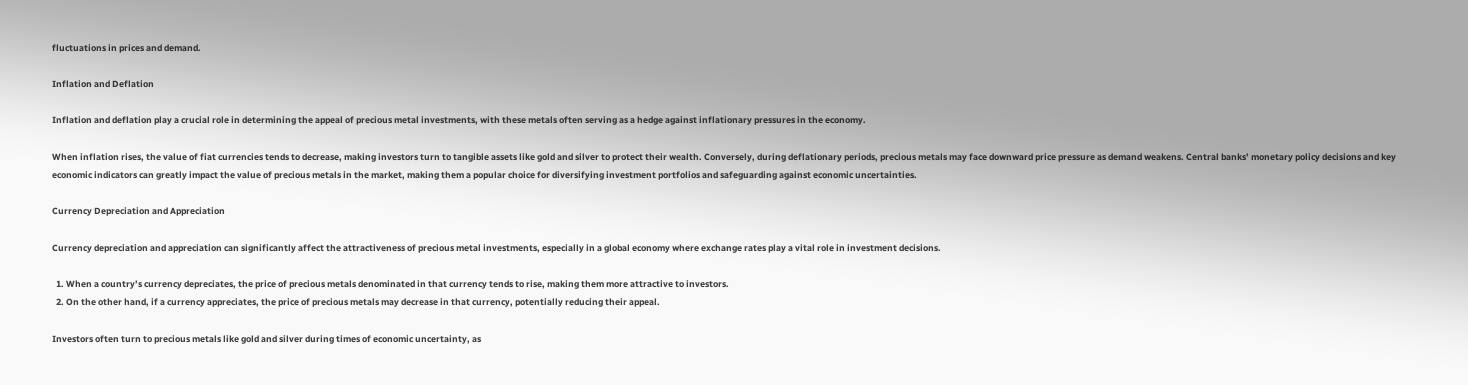fluctuations in prices and demand.

Inflation and Deflation

Inflation and deflation play a crucial role in determining the appeal of precious metal investments, with these metals often serving as a hedge against inflationary pressures in the economy.

When inflation rises, the value of fiat currencies tends to decrease, making investors turn to tangible assets like gold and silver to protect their wealth. Conversely, during deflationary periods, precious metals may face downward price pressure as demand weakens. Central banks’ monetary policy decisions and key economic indicators can greatly impact the value of precious metals in the market, making them a popular choice for diversifying investment portfolios and safeguarding against economic uncertainties.

Currency Depreciation and Appreciation

Currency depreciation and appreciation can significantly affect the attractiveness of precious metal investments, especially in a global economy where exchange rates play a vital role in investment decisions.

  1. When a country’s currency depreciates, the price of precious metals denominated in that currency tends to rise, making them more attractive to investors.
  2. On the other hand, if a currency appreciates, the price of precious metals may decrease in that currency, potentially reducing their appeal.

Investors often turn to precious metals like gold and silver during times of economic uncertainty, as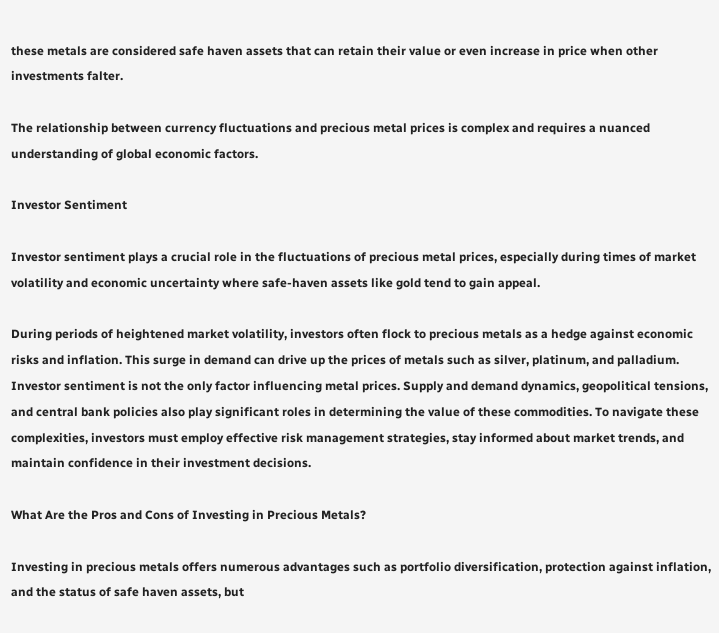these metals are considered safe haven assets that can retain their value or even increase in price when other investments falter.

The relationship between currency fluctuations and precious metal prices is complex and requires a nuanced understanding of global economic factors.

Investor Sentiment

Investor sentiment plays a crucial role in the fluctuations of precious metal prices, especially during times of market volatility and economic uncertainty where safe-haven assets like gold tend to gain appeal.

During periods of heightened market volatility, investors often flock to precious metals as a hedge against economic risks and inflation. This surge in demand can drive up the prices of metals such as silver, platinum, and palladium. Investor sentiment is not the only factor influencing metal prices. Supply and demand dynamics, geopolitical tensions, and central bank policies also play significant roles in determining the value of these commodities. To navigate these complexities, investors must employ effective risk management strategies, stay informed about market trends, and maintain confidence in their investment decisions.

What Are the Pros and Cons of Investing in Precious Metals?

Investing in precious metals offers numerous advantages such as portfolio diversification, protection against inflation, and the status of safe haven assets, but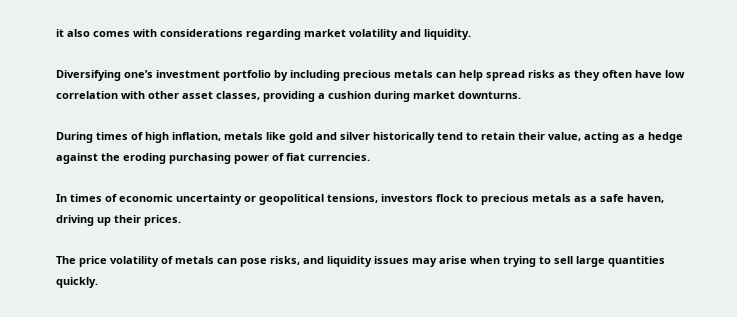it also comes with considerations regarding market volatility and liquidity.

Diversifying one’s investment portfolio by including precious metals can help spread risks as they often have low correlation with other asset classes, providing a cushion during market downturns.

During times of high inflation, metals like gold and silver historically tend to retain their value, acting as a hedge against the eroding purchasing power of fiat currencies.

In times of economic uncertainty or geopolitical tensions, investors flock to precious metals as a safe haven, driving up their prices.

The price volatility of metals can pose risks, and liquidity issues may arise when trying to sell large quantities quickly.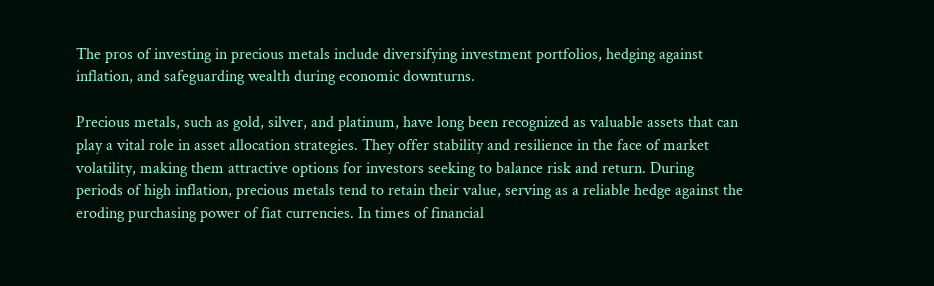The pros of investing in precious metals include diversifying investment portfolios, hedging against inflation, and safeguarding wealth during economic downturns.

Precious metals, such as gold, silver, and platinum, have long been recognized as valuable assets that can play a vital role in asset allocation strategies. They offer stability and resilience in the face of market volatility, making them attractive options for investors seeking to balance risk and return. During periods of high inflation, precious metals tend to retain their value, serving as a reliable hedge against the eroding purchasing power of fiat currencies. In times of financial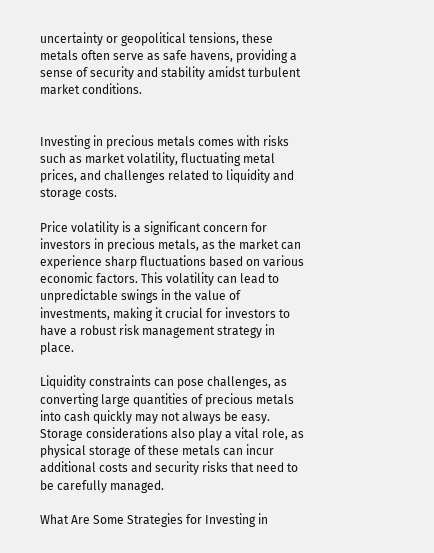uncertainty or geopolitical tensions, these metals often serve as safe havens, providing a sense of security and stability amidst turbulent market conditions.


Investing in precious metals comes with risks such as market volatility, fluctuating metal prices, and challenges related to liquidity and storage costs.

Price volatility is a significant concern for investors in precious metals, as the market can experience sharp fluctuations based on various economic factors. This volatility can lead to unpredictable swings in the value of investments, making it crucial for investors to have a robust risk management strategy in place.

Liquidity constraints can pose challenges, as converting large quantities of precious metals into cash quickly may not always be easy. Storage considerations also play a vital role, as physical storage of these metals can incur additional costs and security risks that need to be carefully managed.

What Are Some Strategies for Investing in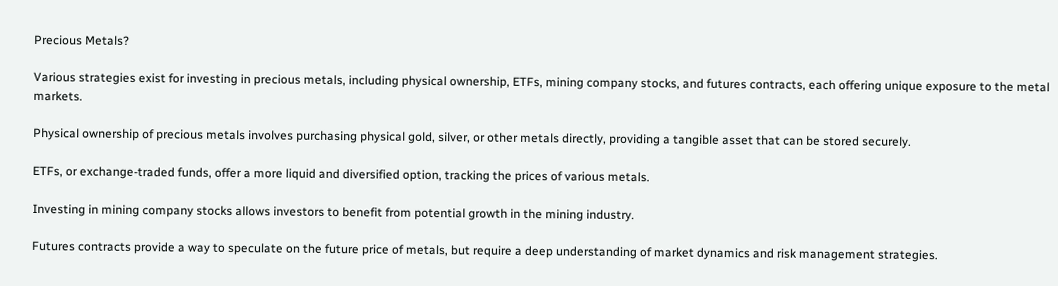Precious Metals?

Various strategies exist for investing in precious metals, including physical ownership, ETFs, mining company stocks, and futures contracts, each offering unique exposure to the metal markets.

Physical ownership of precious metals involves purchasing physical gold, silver, or other metals directly, providing a tangible asset that can be stored securely.

ETFs, or exchange-traded funds, offer a more liquid and diversified option, tracking the prices of various metals.

Investing in mining company stocks allows investors to benefit from potential growth in the mining industry.

Futures contracts provide a way to speculate on the future price of metals, but require a deep understanding of market dynamics and risk management strategies.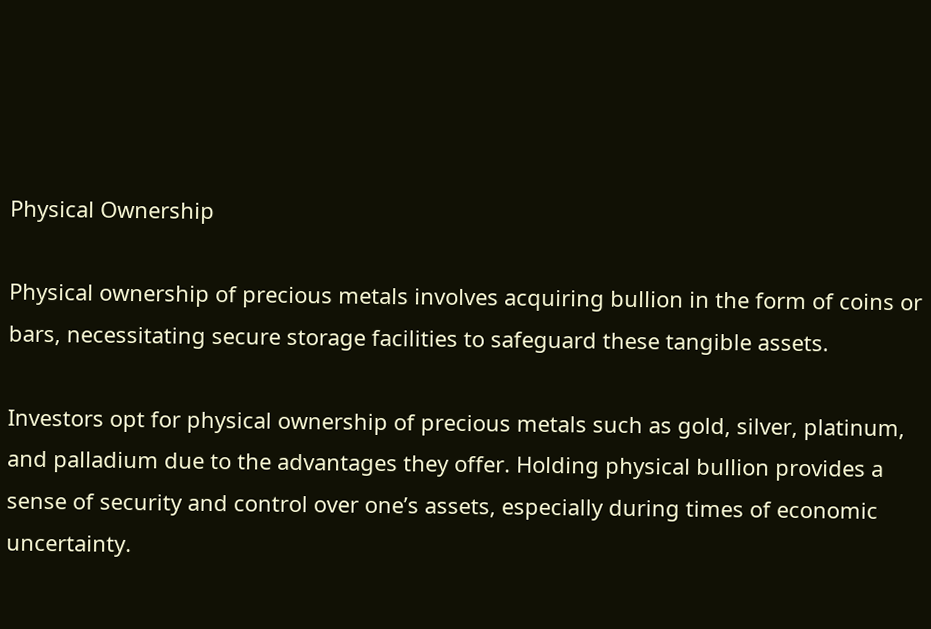Physical Ownership

Physical ownership of precious metals involves acquiring bullion in the form of coins or bars, necessitating secure storage facilities to safeguard these tangible assets.

Investors opt for physical ownership of precious metals such as gold, silver, platinum, and palladium due to the advantages they offer. Holding physical bullion provides a sense of security and control over one’s assets, especially during times of economic uncertainty.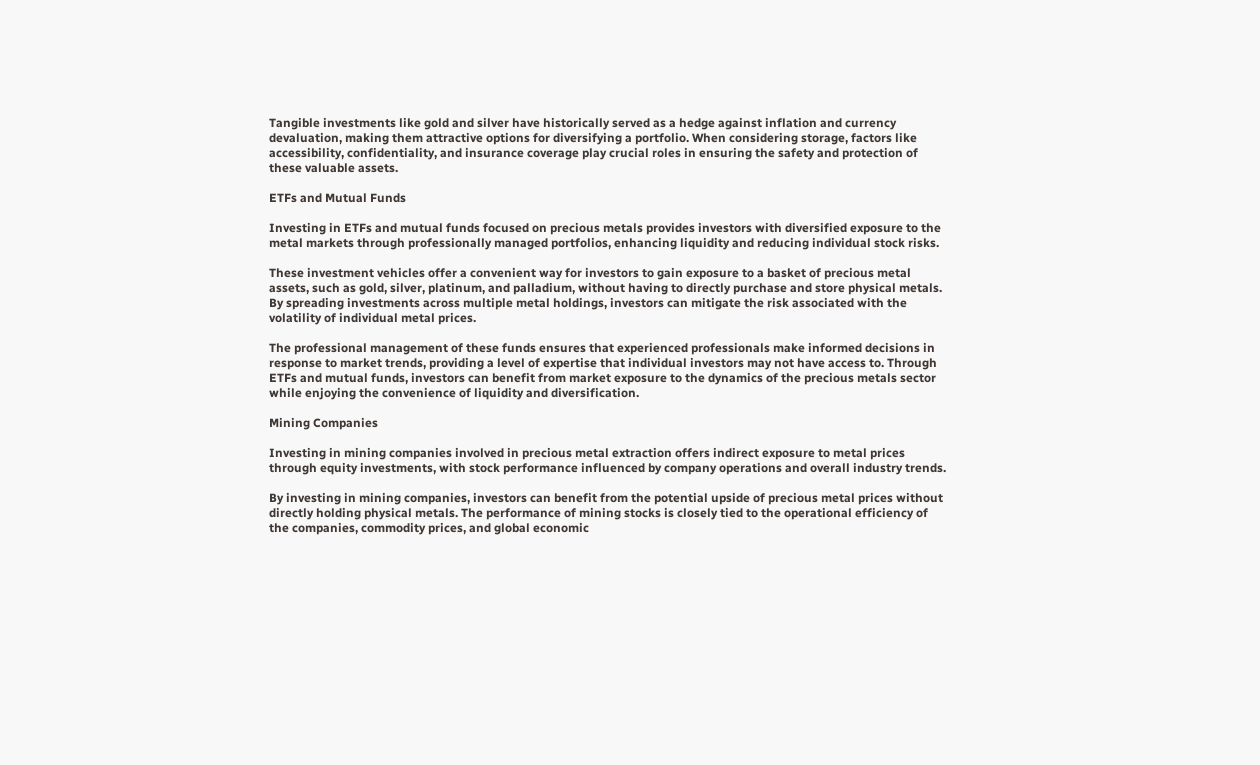Tangible investments like gold and silver have historically served as a hedge against inflation and currency devaluation, making them attractive options for diversifying a portfolio. When considering storage, factors like accessibility, confidentiality, and insurance coverage play crucial roles in ensuring the safety and protection of these valuable assets.

ETFs and Mutual Funds

Investing in ETFs and mutual funds focused on precious metals provides investors with diversified exposure to the metal markets through professionally managed portfolios, enhancing liquidity and reducing individual stock risks.

These investment vehicles offer a convenient way for investors to gain exposure to a basket of precious metal assets, such as gold, silver, platinum, and palladium, without having to directly purchase and store physical metals. By spreading investments across multiple metal holdings, investors can mitigate the risk associated with the volatility of individual metal prices.

The professional management of these funds ensures that experienced professionals make informed decisions in response to market trends, providing a level of expertise that individual investors may not have access to. Through ETFs and mutual funds, investors can benefit from market exposure to the dynamics of the precious metals sector while enjoying the convenience of liquidity and diversification.

Mining Companies

Investing in mining companies involved in precious metal extraction offers indirect exposure to metal prices through equity investments, with stock performance influenced by company operations and overall industry trends.

By investing in mining companies, investors can benefit from the potential upside of precious metal prices without directly holding physical metals. The performance of mining stocks is closely tied to the operational efficiency of the companies, commodity prices, and global economic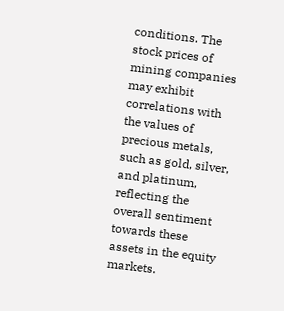conditions. The stock prices of mining companies may exhibit correlations with the values of precious metals, such as gold, silver, and platinum, reflecting the overall sentiment towards these assets in the equity markets.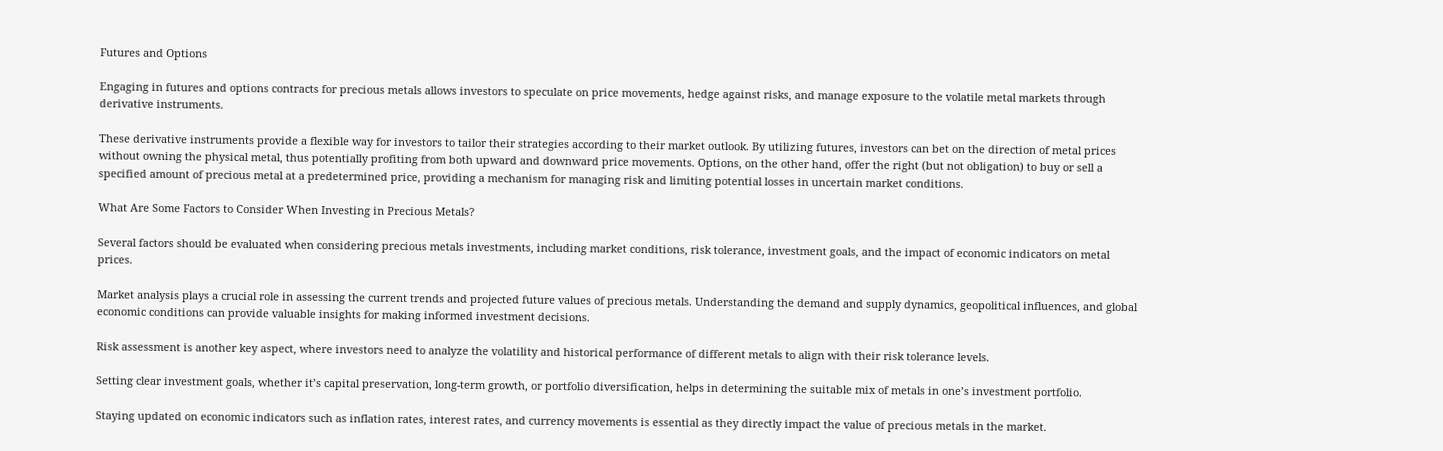Futures and Options

Engaging in futures and options contracts for precious metals allows investors to speculate on price movements, hedge against risks, and manage exposure to the volatile metal markets through derivative instruments.

These derivative instruments provide a flexible way for investors to tailor their strategies according to their market outlook. By utilizing futures, investors can bet on the direction of metal prices without owning the physical metal, thus potentially profiting from both upward and downward price movements. Options, on the other hand, offer the right (but not obligation) to buy or sell a specified amount of precious metal at a predetermined price, providing a mechanism for managing risk and limiting potential losses in uncertain market conditions.

What Are Some Factors to Consider When Investing in Precious Metals?

Several factors should be evaluated when considering precious metals investments, including market conditions, risk tolerance, investment goals, and the impact of economic indicators on metal prices.

Market analysis plays a crucial role in assessing the current trends and projected future values of precious metals. Understanding the demand and supply dynamics, geopolitical influences, and global economic conditions can provide valuable insights for making informed investment decisions.

Risk assessment is another key aspect, where investors need to analyze the volatility and historical performance of different metals to align with their risk tolerance levels.

Setting clear investment goals, whether it’s capital preservation, long-term growth, or portfolio diversification, helps in determining the suitable mix of metals in one’s investment portfolio.

Staying updated on economic indicators such as inflation rates, interest rates, and currency movements is essential as they directly impact the value of precious metals in the market.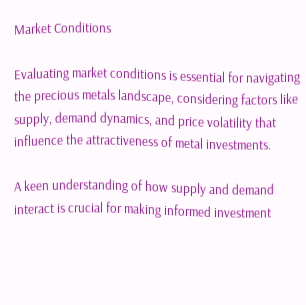Market Conditions

Evaluating market conditions is essential for navigating the precious metals landscape, considering factors like supply, demand dynamics, and price volatility that influence the attractiveness of metal investments.

A keen understanding of how supply and demand interact is crucial for making informed investment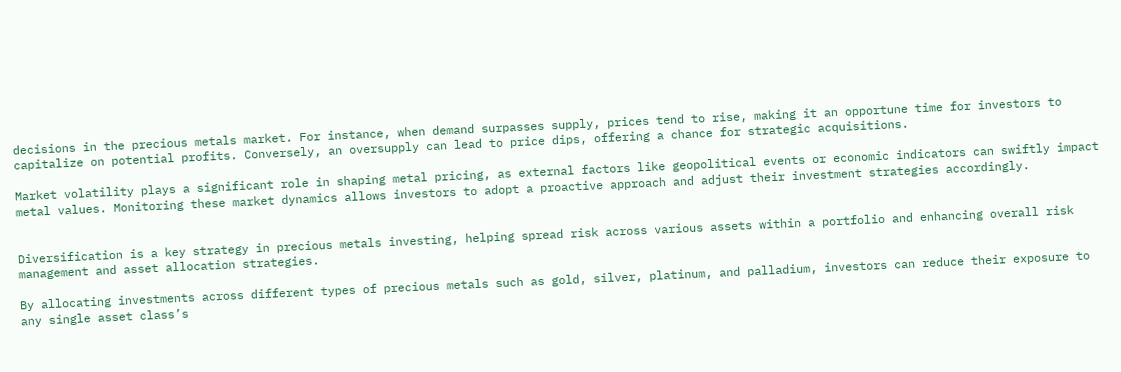decisions in the precious metals market. For instance, when demand surpasses supply, prices tend to rise, making it an opportune time for investors to capitalize on potential profits. Conversely, an oversupply can lead to price dips, offering a chance for strategic acquisitions.

Market volatility plays a significant role in shaping metal pricing, as external factors like geopolitical events or economic indicators can swiftly impact metal values. Monitoring these market dynamics allows investors to adopt a proactive approach and adjust their investment strategies accordingly.


Diversification is a key strategy in precious metals investing, helping spread risk across various assets within a portfolio and enhancing overall risk management and asset allocation strategies.

By allocating investments across different types of precious metals such as gold, silver, platinum, and palladium, investors can reduce their exposure to any single asset class’s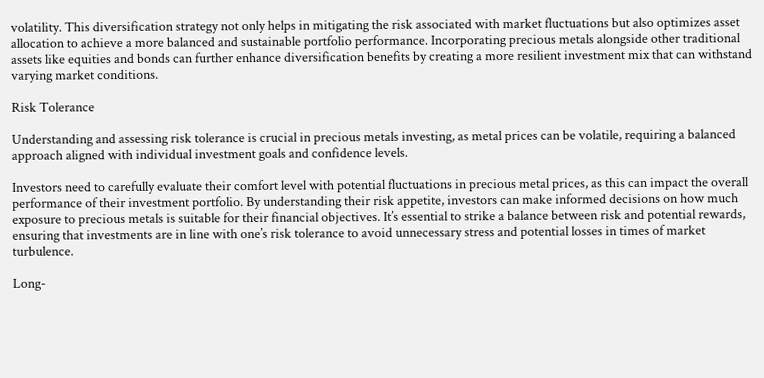volatility. This diversification strategy not only helps in mitigating the risk associated with market fluctuations but also optimizes asset allocation to achieve a more balanced and sustainable portfolio performance. Incorporating precious metals alongside other traditional assets like equities and bonds can further enhance diversification benefits by creating a more resilient investment mix that can withstand varying market conditions.

Risk Tolerance

Understanding and assessing risk tolerance is crucial in precious metals investing, as metal prices can be volatile, requiring a balanced approach aligned with individual investment goals and confidence levels.

Investors need to carefully evaluate their comfort level with potential fluctuations in precious metal prices, as this can impact the overall performance of their investment portfolio. By understanding their risk appetite, investors can make informed decisions on how much exposure to precious metals is suitable for their financial objectives. It’s essential to strike a balance between risk and potential rewards, ensuring that investments are in line with one’s risk tolerance to avoid unnecessary stress and potential losses in times of market turbulence.

Long-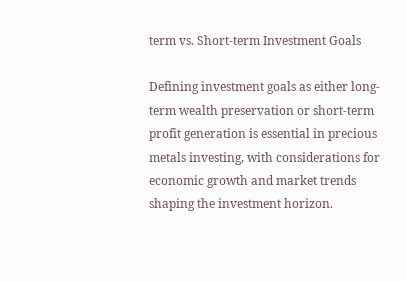term vs. Short-term Investment Goals

Defining investment goals as either long-term wealth preservation or short-term profit generation is essential in precious metals investing, with considerations for economic growth and market trends shaping the investment horizon.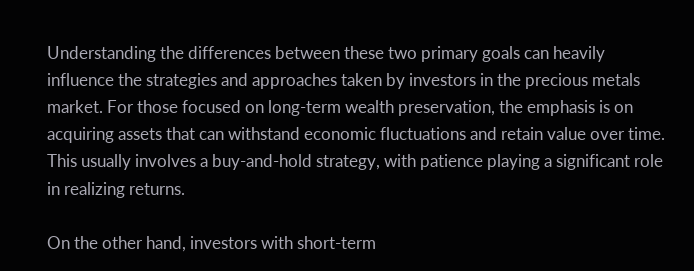Understanding the differences between these two primary goals can heavily influence the strategies and approaches taken by investors in the precious metals market. For those focused on long-term wealth preservation, the emphasis is on acquiring assets that can withstand economic fluctuations and retain value over time. This usually involves a buy-and-hold strategy, with patience playing a significant role in realizing returns.

On the other hand, investors with short-term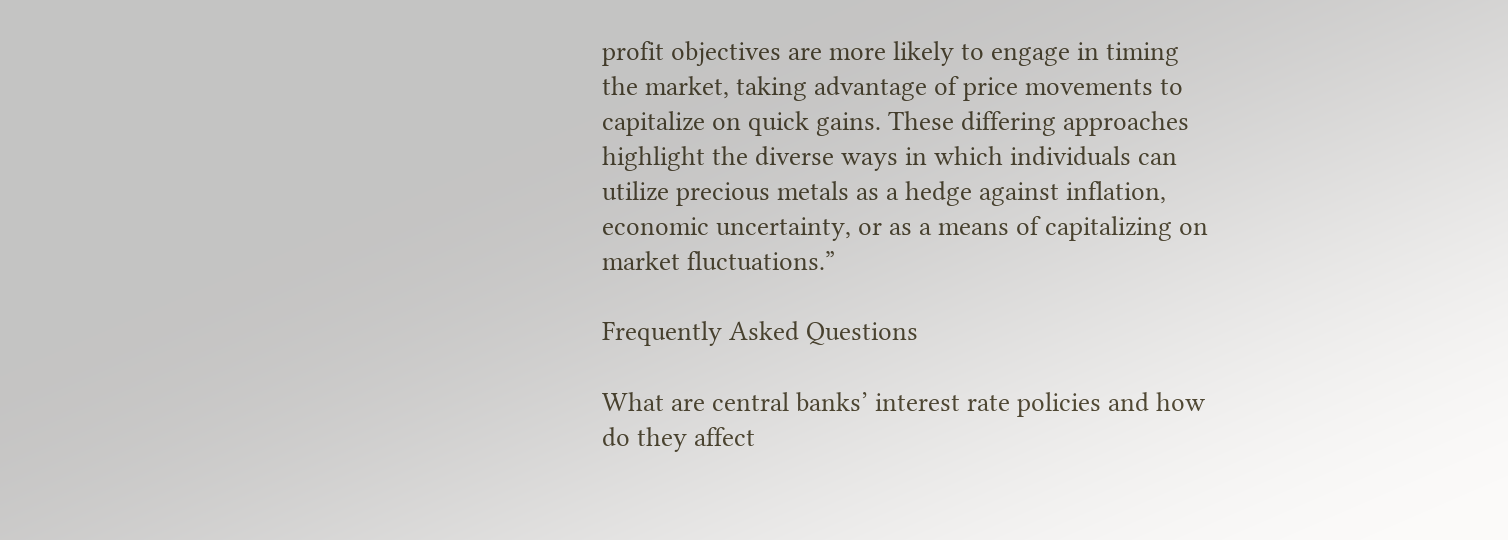profit objectives are more likely to engage in timing the market, taking advantage of price movements to capitalize on quick gains. These differing approaches highlight the diverse ways in which individuals can utilize precious metals as a hedge against inflation, economic uncertainty, or as a means of capitalizing on market fluctuations.”

Frequently Asked Questions

What are central banks’ interest rate policies and how do they affect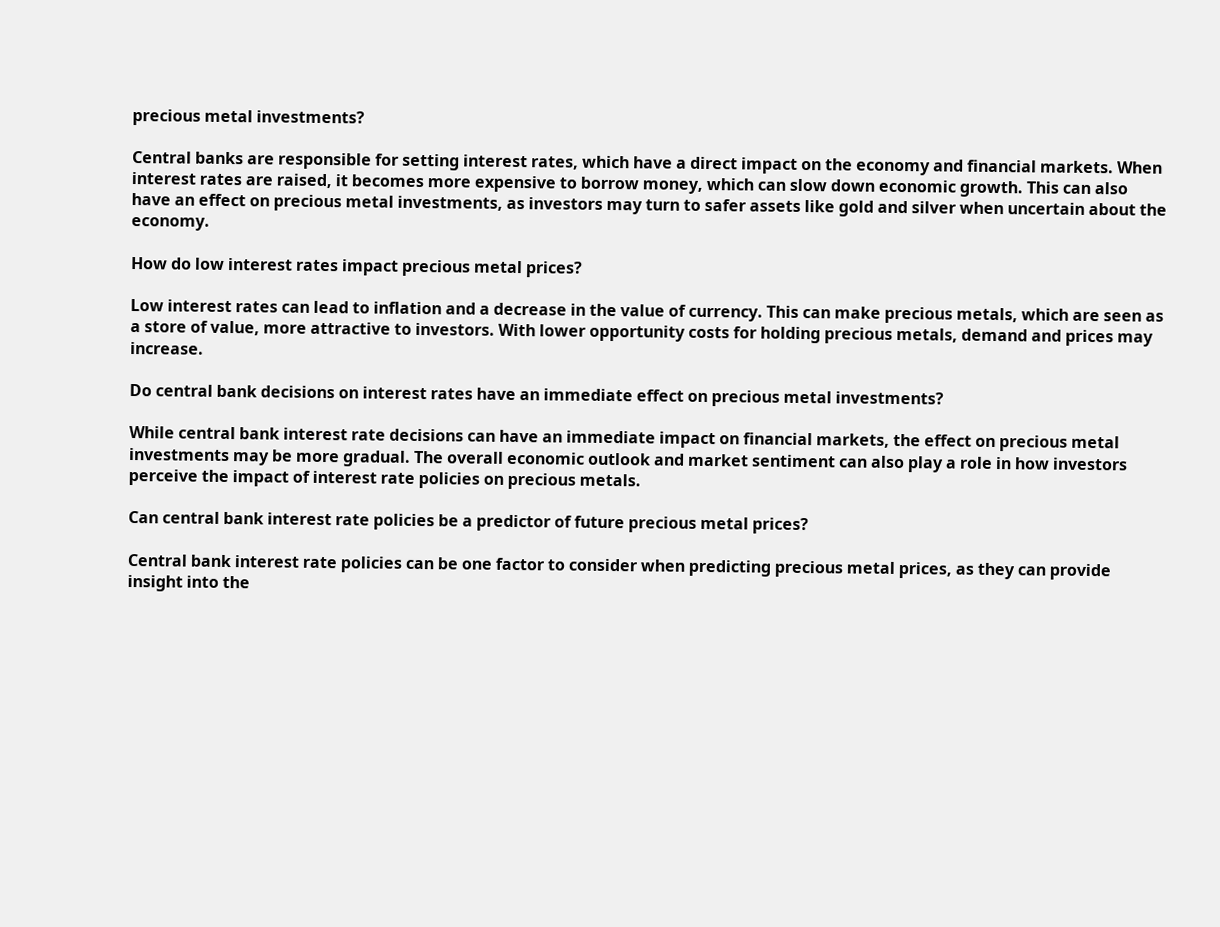precious metal investments?

Central banks are responsible for setting interest rates, which have a direct impact on the economy and financial markets. When interest rates are raised, it becomes more expensive to borrow money, which can slow down economic growth. This can also have an effect on precious metal investments, as investors may turn to safer assets like gold and silver when uncertain about the economy.

How do low interest rates impact precious metal prices?

Low interest rates can lead to inflation and a decrease in the value of currency. This can make precious metals, which are seen as a store of value, more attractive to investors. With lower opportunity costs for holding precious metals, demand and prices may increase.

Do central bank decisions on interest rates have an immediate effect on precious metal investments?

While central bank interest rate decisions can have an immediate impact on financial markets, the effect on precious metal investments may be more gradual. The overall economic outlook and market sentiment can also play a role in how investors perceive the impact of interest rate policies on precious metals.

Can central bank interest rate policies be a predictor of future precious metal prices?

Central bank interest rate policies can be one factor to consider when predicting precious metal prices, as they can provide insight into the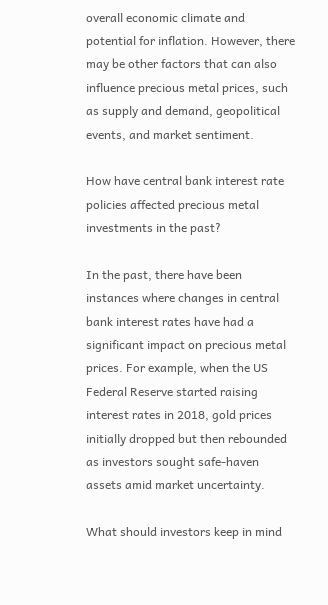overall economic climate and potential for inflation. However, there may be other factors that can also influence precious metal prices, such as supply and demand, geopolitical events, and market sentiment.

How have central bank interest rate policies affected precious metal investments in the past?

In the past, there have been instances where changes in central bank interest rates have had a significant impact on precious metal prices. For example, when the US Federal Reserve started raising interest rates in 2018, gold prices initially dropped but then rebounded as investors sought safe-haven assets amid market uncertainty.

What should investors keep in mind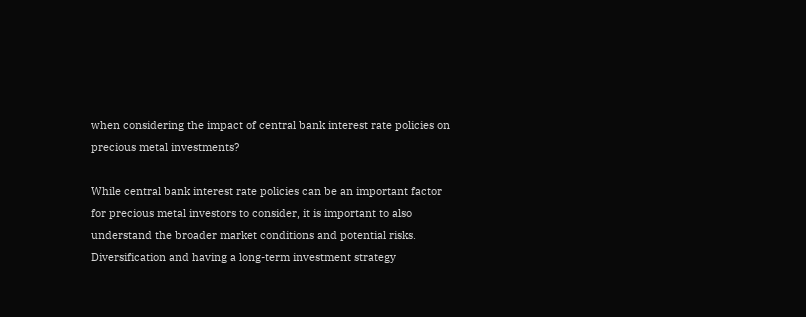when considering the impact of central bank interest rate policies on precious metal investments?

While central bank interest rate policies can be an important factor for precious metal investors to consider, it is important to also understand the broader market conditions and potential risks. Diversification and having a long-term investment strategy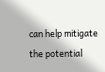can help mitigate the potential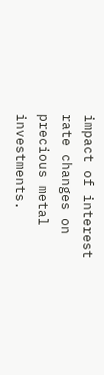impact of interest rate changes on precious metal investments.